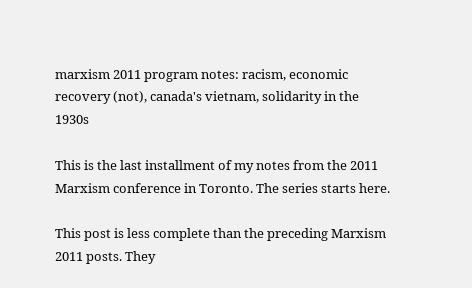marxism 2011 program notes: racism, economic recovery (not), canada's vietnam, solidarity in the 1930s

This is the last installment of my notes from the 2011 Marxism conference in Toronto. The series starts here.

This post is less complete than the preceding Marxism 2011 posts. They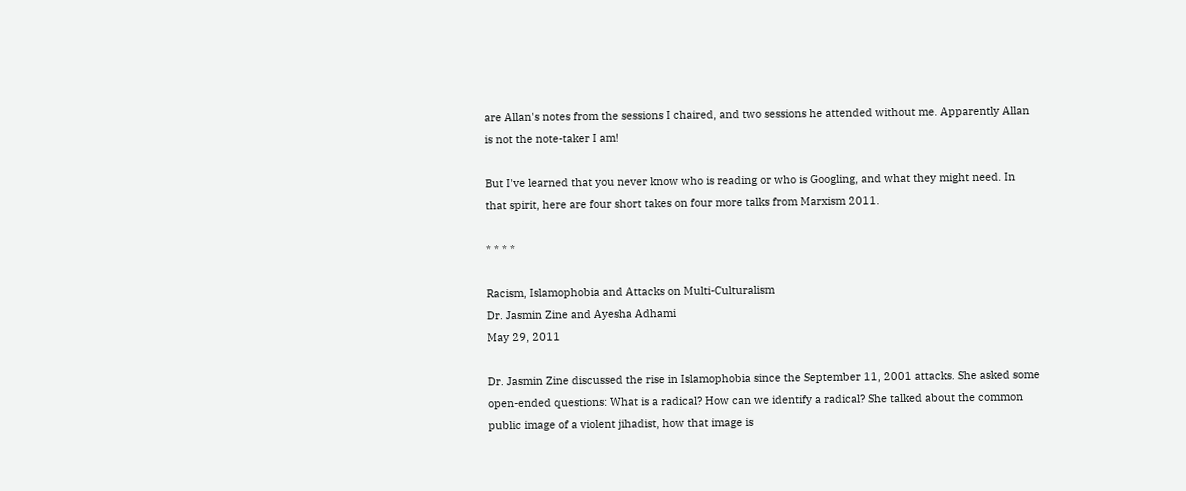are Allan's notes from the sessions I chaired, and two sessions he attended without me. Apparently Allan is not the note-taker I am!

But I've learned that you never know who is reading or who is Googling, and what they might need. In that spirit, here are four short takes on four more talks from Marxism 2011.

* * * *

Racism, Islamophobia and Attacks on Multi-Culturalism
Dr. Jasmin Zine and Ayesha Adhami
May 29, 2011

Dr. Jasmin Zine discussed the rise in Islamophobia since the September 11, 2001 attacks. She asked some open-ended questions: What is a radical? How can we identify a radical? She talked about the common public image of a violent jihadist, how that image is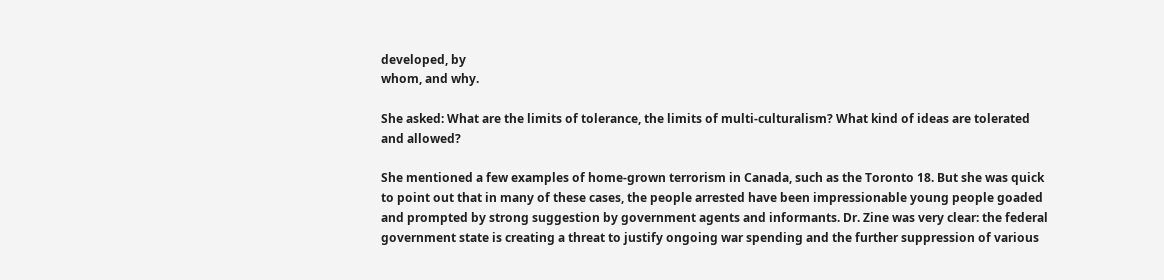developed, by
whom, and why.

She asked: What are the limits of tolerance, the limits of multi-culturalism? What kind of ideas are tolerated and allowed?

She mentioned a few examples of home-grown terrorism in Canada, such as the Toronto 18. But she was quick to point out that in many of these cases, the people arrested have been impressionable young people goaded and prompted by strong suggestion by government agents and informants. Dr. Zine was very clear: the federal government state is creating a threat to justify ongoing war spending and the further suppression of various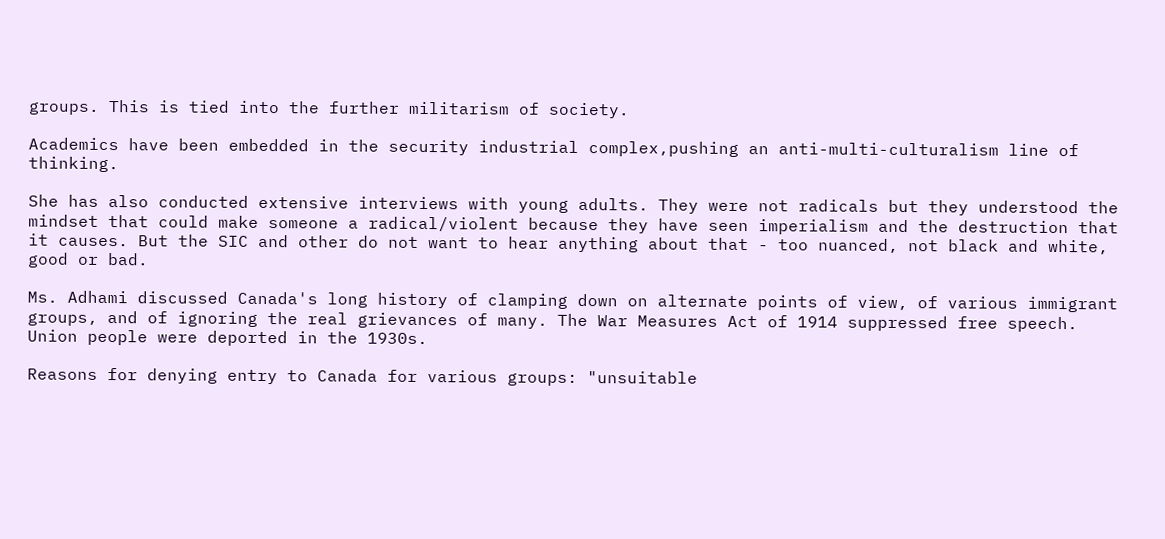groups. This is tied into the further militarism of society.

Academics have been embedded in the security industrial complex,pushing an anti-multi-culturalism line of thinking.

She has also conducted extensive interviews with young adults. They were not radicals but they understood the mindset that could make someone a radical/violent because they have seen imperialism and the destruction that it causes. But the SIC and other do not want to hear anything about that - too nuanced, not black and white, good or bad.

Ms. Adhami discussed Canada's long history of clamping down on alternate points of view, of various immigrant groups, and of ignoring the real grievances of many. The War Measures Act of 1914 suppressed free speech. Union people were deported in the 1930s.

Reasons for denying entry to Canada for various groups: "unsuitable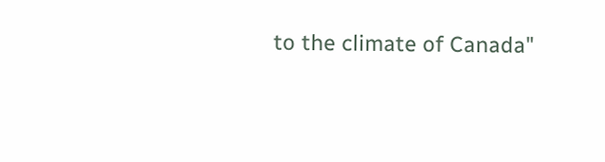to the climate of Canada"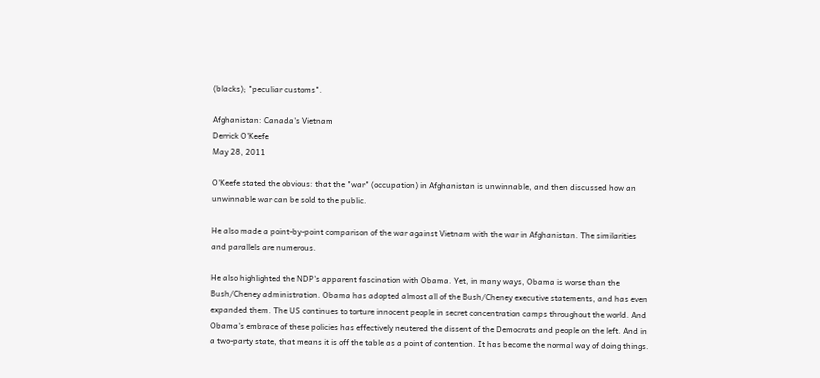(blacks); "peculiar customs".

Afghanistan: Canada's Vietnam
Derrick O'Keefe
May 28, 2011

O'Keefe stated the obvious: that the "war" (occupation) in Afghanistan is unwinnable, and then discussed how an unwinnable war can be sold to the public.

He also made a point-by-point comparison of the war against Vietnam with the war in Afghanistan. The similarities and parallels are numerous.

He also highlighted the NDP's apparent fascination with Obama. Yet, in many ways, Obama is worse than the Bush/Cheney administration. Obama has adopted almost all of the Bush/Cheney executive statements, and has even expanded them. The US continues to torture innocent people in secret concentration camps throughout the world. And Obama's embrace of these policies has effectively neutered the dissent of the Democrats and people on the left. And in a two-party state, that means it is off the table as a point of contention. It has become the normal way of doing things.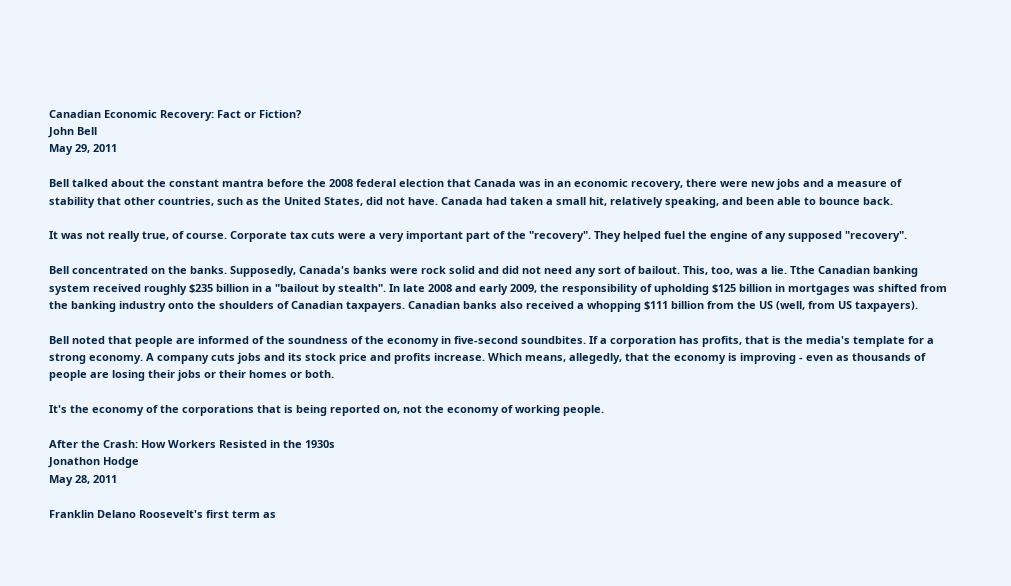Canadian Economic Recovery: Fact or Fiction?
John Bell
May 29, 2011

Bell talked about the constant mantra before the 2008 federal election that Canada was in an economic recovery, there were new jobs and a measure of stability that other countries, such as the United States, did not have. Canada had taken a small hit, relatively speaking, and been able to bounce back.

It was not really true, of course. Corporate tax cuts were a very important part of the "recovery". They helped fuel the engine of any supposed "recovery".

Bell concentrated on the banks. Supposedly, Canada's banks were rock solid and did not need any sort of bailout. This, too, was a lie. Tthe Canadian banking system received roughly $235 billion in a "bailout by stealth". In late 2008 and early 2009, the responsibility of upholding $125 billion in mortgages was shifted from the banking industry onto the shoulders of Canadian taxpayers. Canadian banks also received a whopping $111 billion from the US (well, from US taxpayers).

Bell noted that people are informed of the soundness of the economy in five-second soundbites. If a corporation has profits, that is the media's template for a strong economy. A company cuts jobs and its stock price and profits increase. Which means, allegedly, that the economy is improving - even as thousands of people are losing their jobs or their homes or both.

It's the economy of the corporations that is being reported on, not the economy of working people.

After the Crash: How Workers Resisted in the 1930s
Jonathon Hodge
May 28, 2011

Franklin Delano Roosevelt's first term as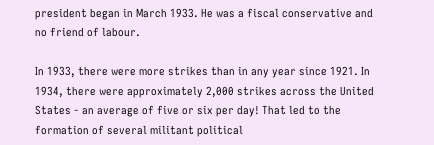president began in March 1933. He was a fiscal conservative and no friend of labour.

In 1933, there were more strikes than in any year since 1921. In 1934, there were approximately 2,000 strikes across the United States - an average of five or six per day! That led to the formation of several militant political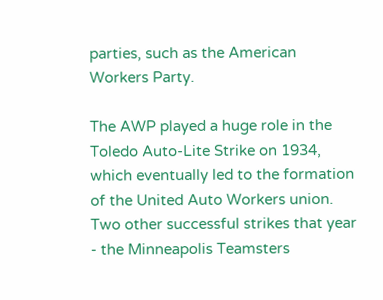parties, such as the American Workers Party.

The AWP played a huge role in the Toledo Auto-Lite Strike on 1934, which eventually led to the formation of the United Auto Workers union. Two other successful strikes that year - the Minneapolis Teamsters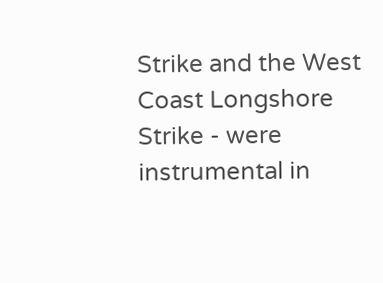Strike and the West Coast Longshore Strike - were instrumental in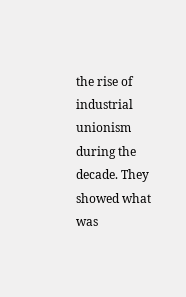the rise of industrial unionism during the decade. They showed what was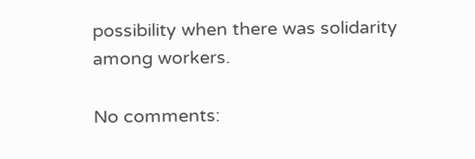possibility when there was solidarity among workers.

No comments: